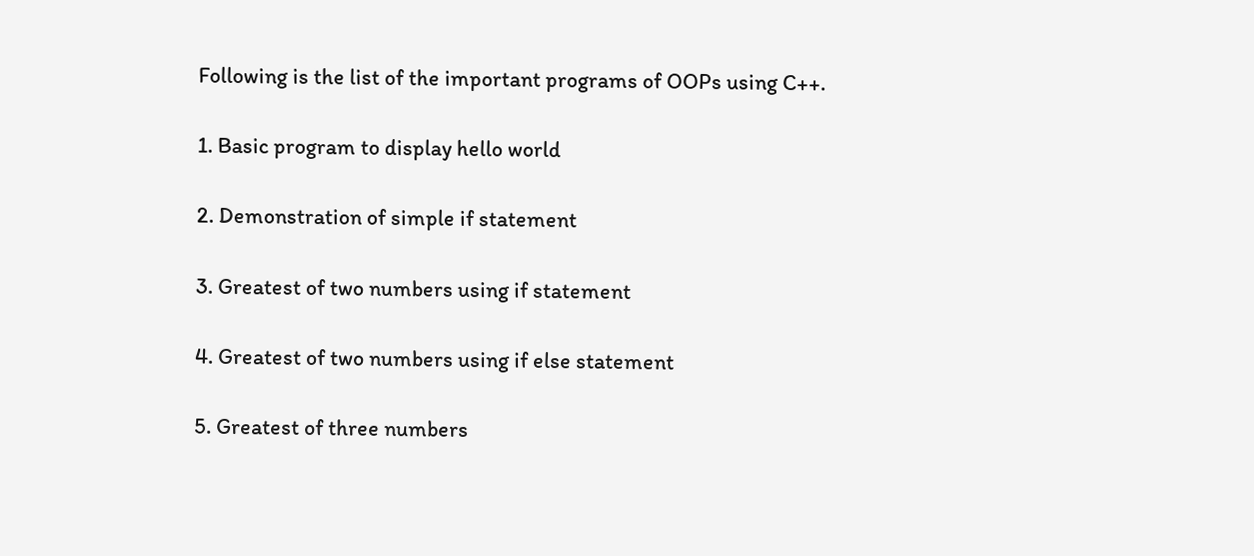Following is the list of the important programs of OOPs using C++.

1. Basic program to display hello world

2. Demonstration of simple if statement

3. Greatest of two numbers using if statement

4. Greatest of two numbers using if else statement

5. Greatest of three numbers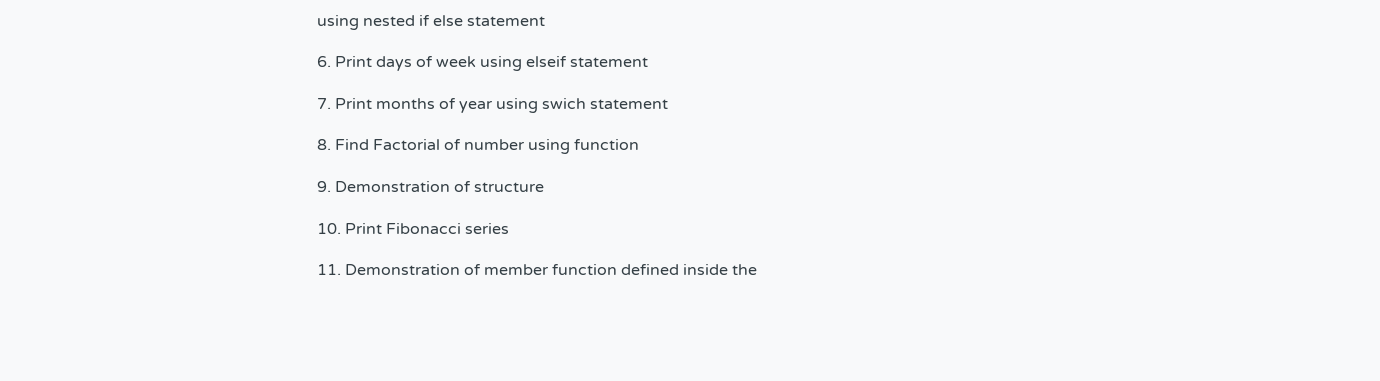using nested if else statement

6. Print days of week using elseif statement

7. Print months of year using swich statement

8. Find Factorial of number using function

9. Demonstration of structure

10. Print Fibonacci series

11. Demonstration of member function defined inside the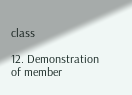class

12. Demonstration of member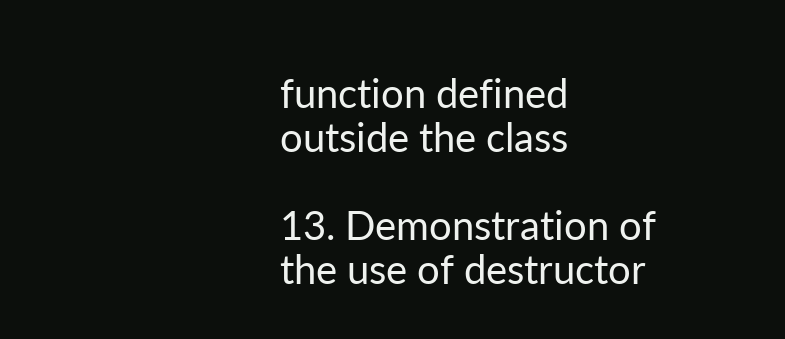function defined outside the class

13. Demonstration of the use of destructor